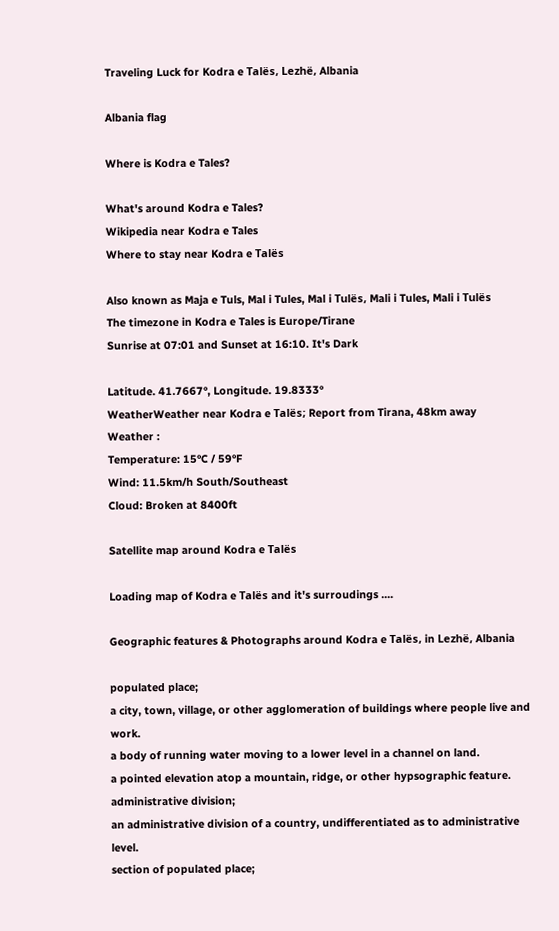Traveling Luck for Kodra e Talës, Lezhë, Albania

Albania flag

Where is Kodra e Tales?

What's around Kodra e Tales?
Wikipedia near Kodra e Tales
Where to stay near Kodra e Talës

Also known as Maja e Tuls, Mal i Tules, Mal i Tulës, Mali i Tules, Mali i Tulës
The timezone in Kodra e Tales is Europe/Tirane
Sunrise at 07:01 and Sunset at 16:10. It's Dark

Latitude. 41.7667°, Longitude. 19.8333°
WeatherWeather near Kodra e Talës; Report from Tirana, 48km away
Weather :
Temperature: 15°C / 59°F
Wind: 11.5km/h South/Southeast
Cloud: Broken at 8400ft

Satellite map around Kodra e Talës

Loading map of Kodra e Talës and it's surroudings ....

Geographic features & Photographs around Kodra e Talës, in Lezhë, Albania

populated place;
a city, town, village, or other agglomeration of buildings where people live and work.
a body of running water moving to a lower level in a channel on land.
a pointed elevation atop a mountain, ridge, or other hypsographic feature.
administrative division;
an administrative division of a country, undifferentiated as to administrative level.
section of populated place;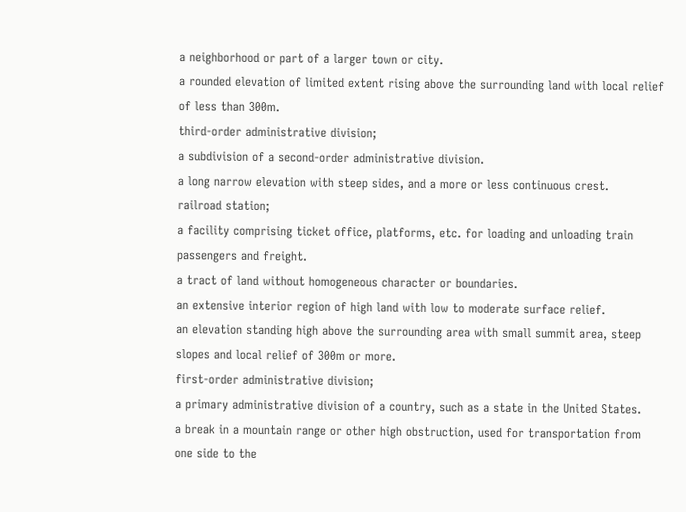a neighborhood or part of a larger town or city.
a rounded elevation of limited extent rising above the surrounding land with local relief of less than 300m.
third-order administrative division;
a subdivision of a second-order administrative division.
a long narrow elevation with steep sides, and a more or less continuous crest.
railroad station;
a facility comprising ticket office, platforms, etc. for loading and unloading train passengers and freight.
a tract of land without homogeneous character or boundaries.
an extensive interior region of high land with low to moderate surface relief.
an elevation standing high above the surrounding area with small summit area, steep slopes and local relief of 300m or more.
first-order administrative division;
a primary administrative division of a country, such as a state in the United States.
a break in a mountain range or other high obstruction, used for transportation from one side to the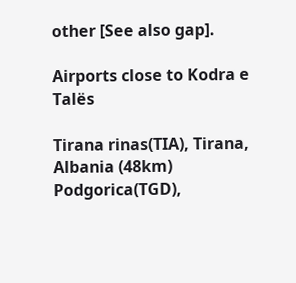other [See also gap].

Airports close to Kodra e Talës

Tirana rinas(TIA), Tirana, Albania (48km)
Podgorica(TGD),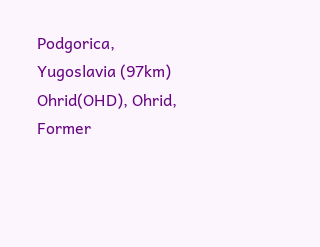Podgorica, Yugoslavia (97km)
Ohrid(OHD), Ohrid, Former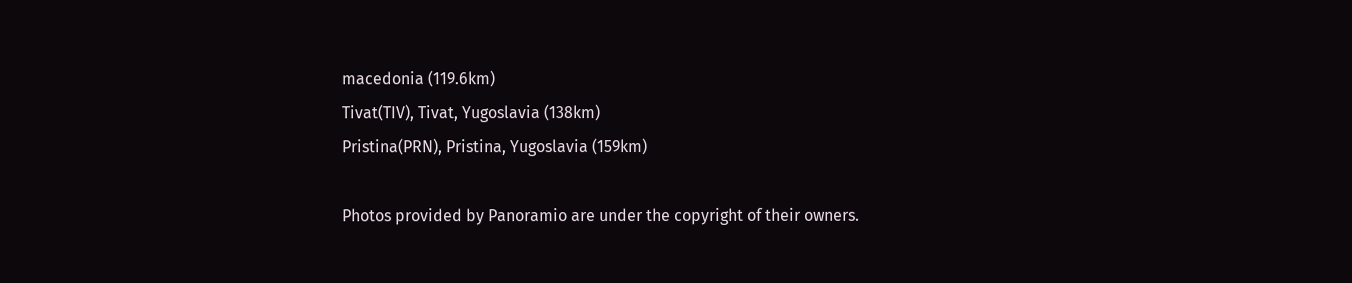macedonia (119.6km)
Tivat(TIV), Tivat, Yugoslavia (138km)
Pristina(PRN), Pristina, Yugoslavia (159km)

Photos provided by Panoramio are under the copyright of their owners.